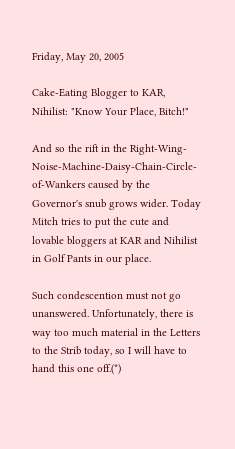Friday, May 20, 2005

Cake-Eating Blogger to KAR, Nihilist: "Know Your Place, Bitch!"

And so the rift in the Right-Wing-Noise-Machine-Daisy-Chain-Circle-of-Wankers caused by the Governor's snub grows wider. Today Mitch tries to put the cute and lovable bloggers at KAR and Nihilist in Golf Pants in our place.

Such condescention must not go unanswered. Unfortunately, there is way too much material in the Letters to the Strib today, so I will have to hand this one off.(*)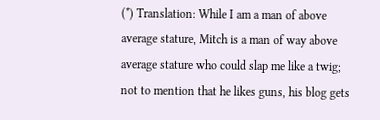(*) Translation: While I am a man of above average stature, Mitch is a man of way above average stature who could slap me like a twig; not to mention that he likes guns, his blog gets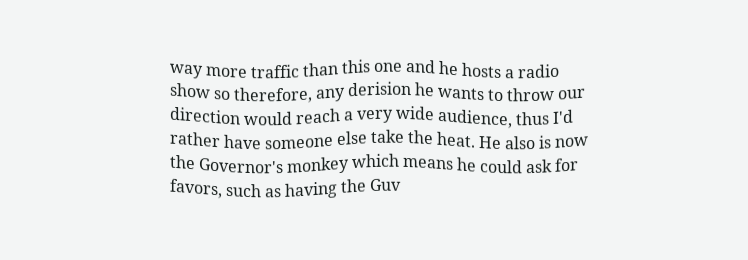way more traffic than this one and he hosts a radio show so therefore, any derision he wants to throw our direction would reach a very wide audience, thus I'd rather have someone else take the heat. He also is now the Governor's monkey which means he could ask for favors, such as having the Guv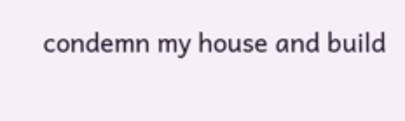condemn my house and build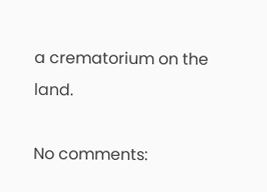a crematorium on the land.

No comments: